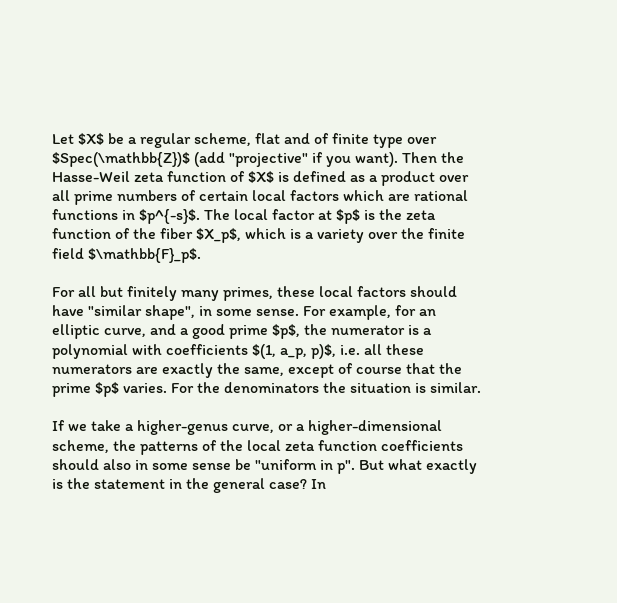Let $X$ be a regular scheme, flat and of finite type over $Spec(\mathbb{Z})$ (add "projective" if you want). Then the Hasse-Weil zeta function of $X$ is defined as a product over all prime numbers of certain local factors which are rational functions in $p^{-s}$. The local factor at $p$ is the zeta function of the fiber $X_p$, which is a variety over the finite field $\mathbb{F}_p$.

For all but finitely many primes, these local factors should have "similar shape", in some sense. For example, for an elliptic curve, and a good prime $p$, the numerator is a polynomial with coefficients $(1, a_p, p)$, i.e. all these numerators are exactly the same, except of course that the prime $p$ varies. For the denominators the situation is similar.

If we take a higher-genus curve, or a higher-dimensional scheme, the patterns of the local zeta function coefficients should also in some sense be "uniform in p". But what exactly is the statement in the general case? In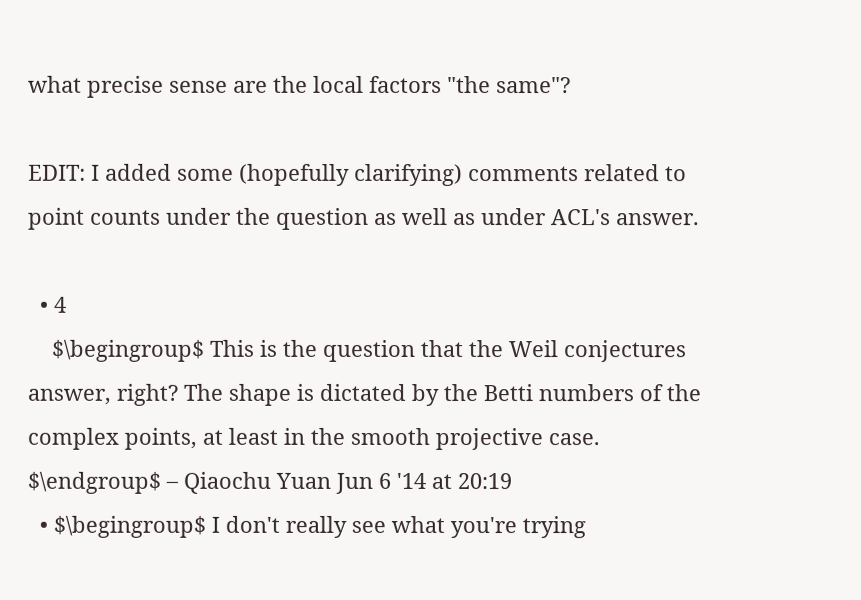what precise sense are the local factors "the same"?

EDIT: I added some (hopefully clarifying) comments related to point counts under the question as well as under ACL's answer.

  • 4
    $\begingroup$ This is the question that the Weil conjectures answer, right? The shape is dictated by the Betti numbers of the complex points, at least in the smooth projective case. $\endgroup$ – Qiaochu Yuan Jun 6 '14 at 20:19
  • $\begingroup$ I don't really see what you're trying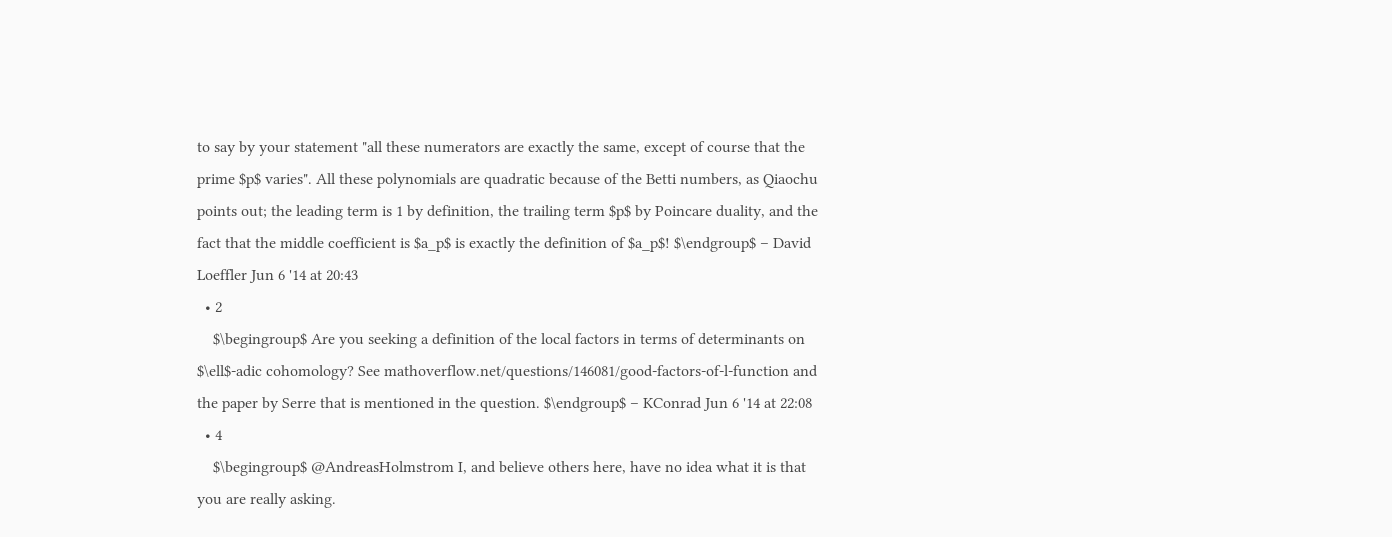to say by your statement "all these numerators are exactly the same, except of course that the prime $p$ varies". All these polynomials are quadratic because of the Betti numbers, as Qiaochu points out; the leading term is 1 by definition, the trailing term $p$ by Poincare duality, and the fact that the middle coefficient is $a_p$ is exactly the definition of $a_p$! $\endgroup$ – David Loeffler Jun 6 '14 at 20:43
  • 2
    $\begingroup$ Are you seeking a definition of the local factors in terms of determinants on $\ell$-adic cohomology? See mathoverflow.net/questions/146081/good-factors-of-l-function and the paper by Serre that is mentioned in the question. $\endgroup$ – KConrad Jun 6 '14 at 22:08
  • 4
    $\begingroup$ @AndreasHolmstrom I, and believe others here, have no idea what it is that you are really asking.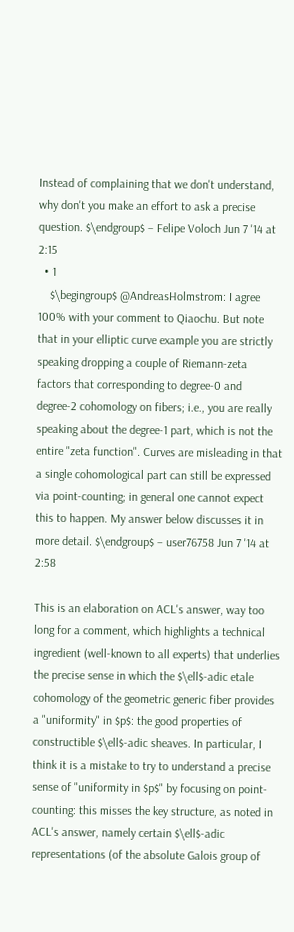Instead of complaining that we don't understand, why don't you make an effort to ask a precise question. $\endgroup$ – Felipe Voloch Jun 7 '14 at 2:15
  • 1
    $\begingroup$ @AndreasHolmstrom: I agree 100% with your comment to Qiaochu. But note that in your elliptic curve example you are strictly speaking dropping a couple of Riemann-zeta factors that corresponding to degree-0 and degree-2 cohomology on fibers; i.e., you are really speaking about the degree-1 part, which is not the entire "zeta function". Curves are misleading in that a single cohomological part can still be expressed via point-counting; in general one cannot expect this to happen. My answer below discusses it in more detail. $\endgroup$ – user76758 Jun 7 '14 at 2:58

This is an elaboration on ACL's answer, way too long for a comment, which highlights a technical ingredient (well-known to all experts) that underlies the precise sense in which the $\ell$-adic etale cohomology of the geometric generic fiber provides a "uniformity" in $p$: the good properties of constructible $\ell$-adic sheaves. In particular, I think it is a mistake to try to understand a precise sense of "uniformity in $p$" by focusing on point-counting: this misses the key structure, as noted in ACL's answer, namely certain $\ell$-adic representations (of the absolute Galois group of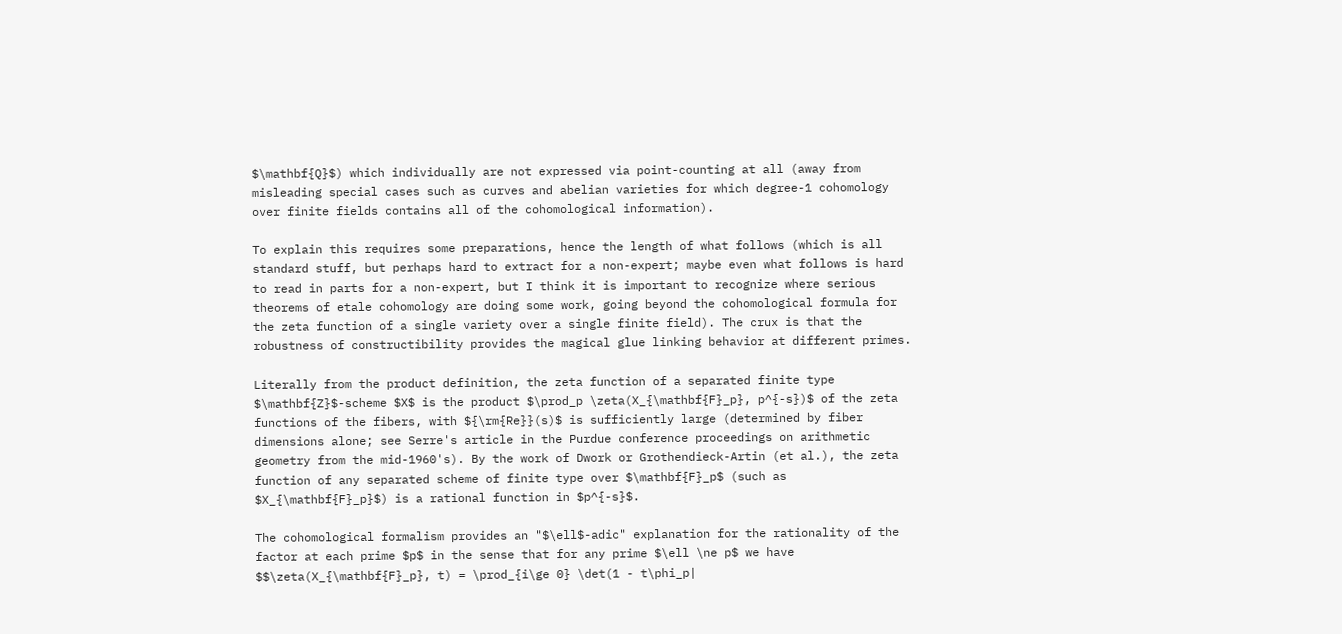$\mathbf{Q}$) which individually are not expressed via point-counting at all (away from misleading special cases such as curves and abelian varieties for which degree-1 cohomology over finite fields contains all of the cohomological information).

To explain this requires some preparations, hence the length of what follows (which is all standard stuff, but perhaps hard to extract for a non-expert; maybe even what follows is hard to read in parts for a non-expert, but I think it is important to recognize where serious theorems of etale cohomology are doing some work, going beyond the cohomological formula for the zeta function of a single variety over a single finite field). The crux is that the robustness of constructibility provides the magical glue linking behavior at different primes.

Literally from the product definition, the zeta function of a separated finite type $\mathbf{Z}$-scheme $X$ is the product $\prod_p \zeta(X_{\mathbf{F}_p}, p^{-s})$ of the zeta functions of the fibers, with ${\rm{Re}}(s)$ is sufficiently large (determined by fiber dimensions alone; see Serre's article in the Purdue conference proceedings on arithmetic geometry from the mid-1960's). By the work of Dwork or Grothendieck-Artin (et al.), the zeta function of any separated scheme of finite type over $\mathbf{F}_p$ (such as $X_{\mathbf{F}_p}$) is a rational function in $p^{-s}$.

The cohomological formalism provides an "$\ell$-adic" explanation for the rationality of the factor at each prime $p$ in the sense that for any prime $\ell \ne p$ we have $$\zeta(X_{\mathbf{F}_p}, t) = \prod_{i\ge 0} \det(1 - t\phi_p|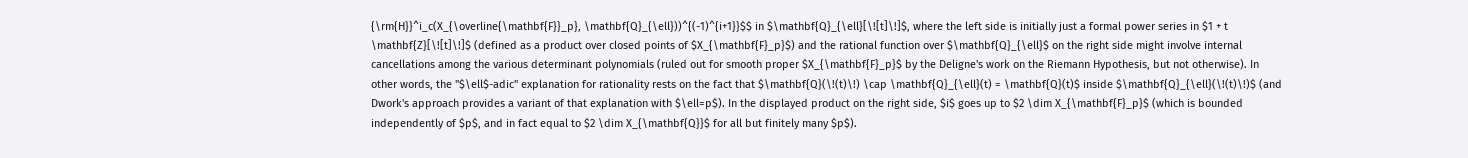{\rm{H}}^i_c(X_{\overline{\mathbf{F}}_p}, \mathbf{Q}_{\ell}))^{(-1)^{i+1}}$$ in $\mathbf{Q}_{\ell}[\![t]\!]$, where the left side is initially just a formal power series in $1 + t \mathbf{Z}[\![t]\!]$ (defined as a product over closed points of $X_{\mathbf{F}_p}$) and the rational function over $\mathbf{Q}_{\ell}$ on the right side might involve internal cancellations among the various determinant polynomials (ruled out for smooth proper $X_{\mathbf{F}_p}$ by the Deligne's work on the Riemann Hypothesis, but not otherwise). In other words, the "$\ell$-adic" explanation for rationality rests on the fact that $\mathbf{Q}(\!(t)\!) \cap \mathbf{Q}_{\ell}(t) = \mathbf{Q}(t)$ inside $\mathbf{Q}_{\ell}(\!(t)\!)$ (and Dwork's approach provides a variant of that explanation with $\ell=p$). In the displayed product on the right side, $i$ goes up to $2 \dim X_{\mathbf{F}_p}$ (which is bounded independently of $p$, and in fact equal to $2 \dim X_{\mathbf{Q}}$ for all but finitely many $p$).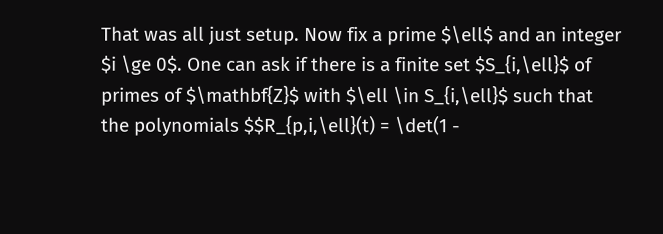That was all just setup. Now fix a prime $\ell$ and an integer $i \ge 0$. One can ask if there is a finite set $S_{i,\ell}$ of primes of $\mathbf{Z}$ with $\ell \in S_{i,\ell}$ such that the polynomials $$R_{p,i,\ell}(t) = \det(1 -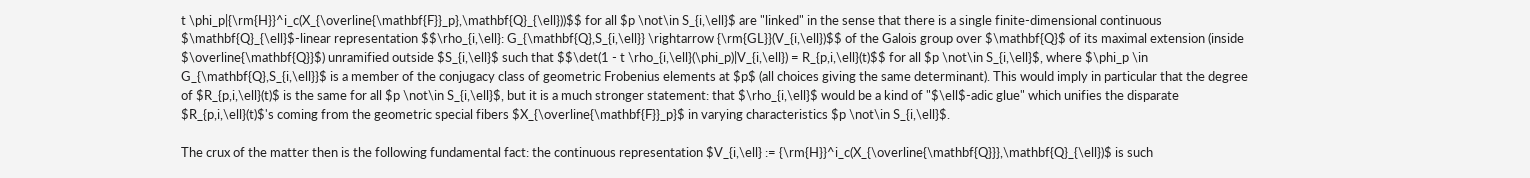t \phi_p|{\rm{H}}^i_c(X_{\overline{\mathbf{F}}_p},\mathbf{Q}_{\ell}))$$ for all $p \not\in S_{i,\ell}$ are "linked" in the sense that there is a single finite-dimensional continuous $\mathbf{Q}_{\ell}$-linear representation $$\rho_{i,\ell}: G_{\mathbf{Q},S_{i,\ell}} \rightarrow {\rm{GL}}(V_{i,\ell})$$ of the Galois group over $\mathbf{Q}$ of its maximal extension (inside $\overline{\mathbf{Q}}$) unramified outside $S_{i,\ell}$ such that $$\det(1 - t \rho_{i,\ell}(\phi_p)|V_{i,\ell}) = R_{p,i,\ell}(t)$$ for all $p \not\in S_{i,\ell}$, where $\phi_p \in G_{\mathbf{Q},S_{i,\ell}}$ is a member of the conjugacy class of geometric Frobenius elements at $p$ (all choices giving the same determinant). This would imply in particular that the degree of $R_{p,i,\ell}(t)$ is the same for all $p \not\in S_{i,\ell}$, but it is a much stronger statement: that $\rho_{i,\ell}$ would be a kind of "$\ell$-adic glue" which unifies the disparate $R_{p,i,\ell}(t)$'s coming from the geometric special fibers $X_{\overline{\mathbf{F}}_p}$ in varying characteristics $p \not\in S_{i,\ell}$.

The crux of the matter then is the following fundamental fact: the continuous representation $V_{i,\ell} := {\rm{H}}^i_c(X_{\overline{\mathbf{Q}}},\mathbf{Q}_{\ell})$ is such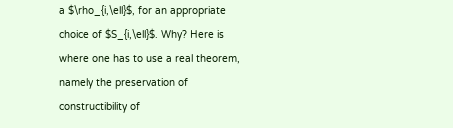a $\rho_{i,\ell}$, for an appropriate choice of $S_{i,\ell}$. Why? Here is where one has to use a real theorem, namely the preservation of constructibility of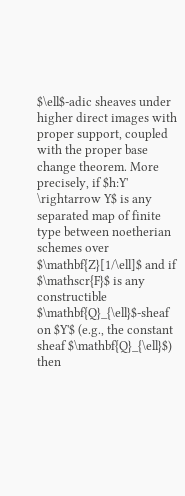$\ell$-adic sheaves under higher direct images with proper support, coupled with the proper base change theorem. More precisely, if $h:Y' \rightarrow Y$ is any separated map of finite type between noetherian schemes over $\mathbf{Z}[1/\ell]$ and if $\mathscr{F}$ is any constructible $\mathbf{Q}_{\ell}$-sheaf on $Y'$ (e.g., the constant sheaf $\mathbf{Q}_{\ell}$) then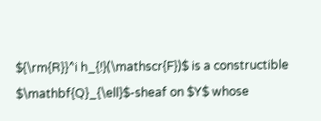${\rm{R}}^i h_{!}(\mathscr{F})$ is a constructible $\mathbf{Q}_{\ell}$-sheaf on $Y$ whose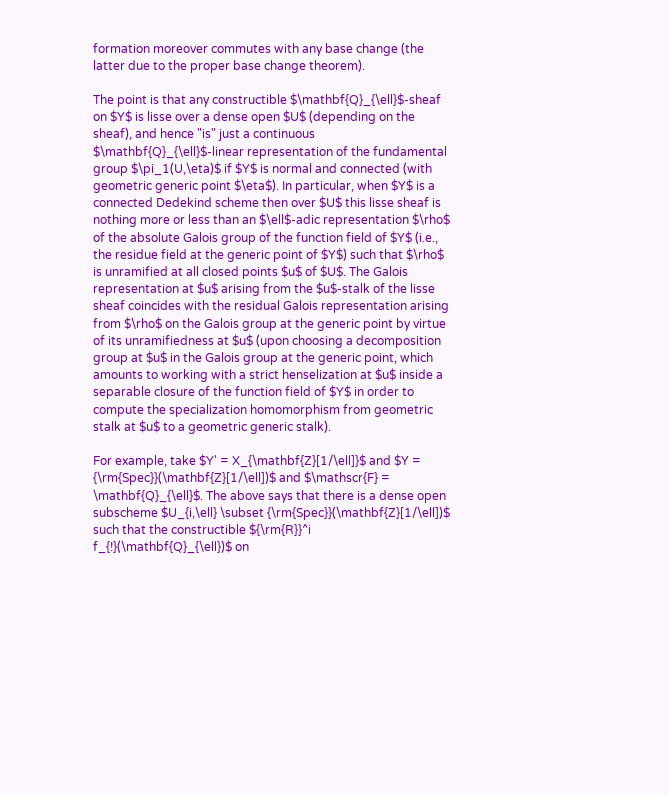formation moreover commutes with any base change (the latter due to the proper base change theorem).

The point is that any constructible $\mathbf{Q}_{\ell}$-sheaf on $Y$ is lisse over a dense open $U$ (depending on the sheaf), and hence "is" just a continuous $\mathbf{Q}_{\ell}$-linear representation of the fundamental group $\pi_1(U,\eta)$ if $Y$ is normal and connected (with geometric generic point $\eta$). In particular, when $Y$ is a connected Dedekind scheme then over $U$ this lisse sheaf is nothing more or less than an $\ell$-adic representation $\rho$ of the absolute Galois group of the function field of $Y$ (i.e., the residue field at the generic point of $Y$) such that $\rho$ is unramified at all closed points $u$ of $U$. The Galois representation at $u$ arising from the $u$-stalk of the lisse sheaf coincides with the residual Galois representation arising from $\rho$ on the Galois group at the generic point by virtue of its unramifiedness at $u$ (upon choosing a decomposition group at $u$ in the Galois group at the generic point, which amounts to working with a strict henselization at $u$ inside a separable closure of the function field of $Y$ in order to compute the specialization homomorphism from geometric stalk at $u$ to a geometric generic stalk).

For example, take $Y' = X_{\mathbf{Z}[1/\ell]}$ and $Y = {\rm{Spec}}(\mathbf{Z}[1/\ell])$ and $\mathscr{F} = \mathbf{Q}_{\ell}$. The above says that there is a dense open subscheme $U_{i,\ell} \subset {\rm{Spec}}(\mathbf{Z}[1/\ell])$ such that the constructible ${\rm{R}}^i f_{!}(\mathbf{Q}_{\ell})$ on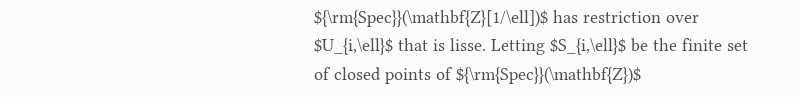${\rm{Spec}}(\mathbf{Z}[1/\ell])$ has restriction over $U_{i,\ell}$ that is lisse. Letting $S_{i,\ell}$ be the finite set of closed points of ${\rm{Spec}}(\mathbf{Z})$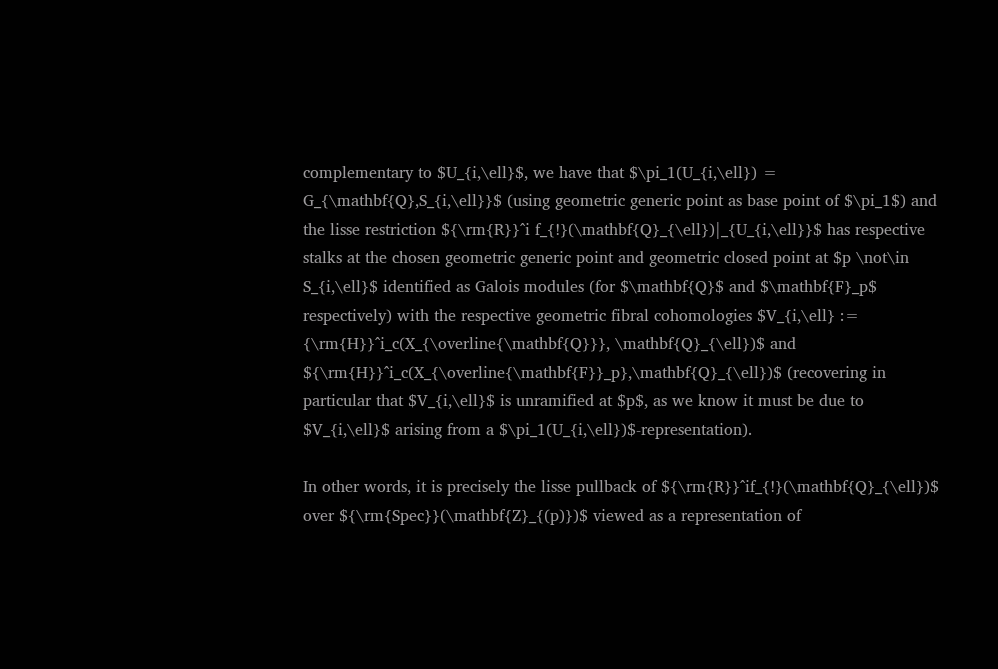complementary to $U_{i,\ell}$, we have that $\pi_1(U_{i,\ell}) = G_{\mathbf{Q},S_{i,\ell}}$ (using geometric generic point as base point of $\pi_1$) and the lisse restriction ${\rm{R}}^i f_{!}(\mathbf{Q}_{\ell})|_{U_{i,\ell}}$ has respective stalks at the chosen geometric generic point and geometric closed point at $p \not\in S_{i,\ell}$ identified as Galois modules (for $\mathbf{Q}$ and $\mathbf{F}_p$ respectively) with the respective geometric fibral cohomologies $V_{i,\ell} := {\rm{H}}^i_c(X_{\overline{\mathbf{Q}}}, \mathbf{Q}_{\ell})$ and ${\rm{H}}^i_c(X_{\overline{\mathbf{F}}_p},\mathbf{Q}_{\ell})$ (recovering in particular that $V_{i,\ell}$ is unramified at $p$, as we know it must be due to $V_{i,\ell}$ arising from a $\pi_1(U_{i,\ell})$-representation).

In other words, it is precisely the lisse pullback of ${\rm{R}}^if_{!}(\mathbf{Q}_{\ell})$ over ${\rm{Spec}}(\mathbf{Z}_{(p)})$ viewed as a representation of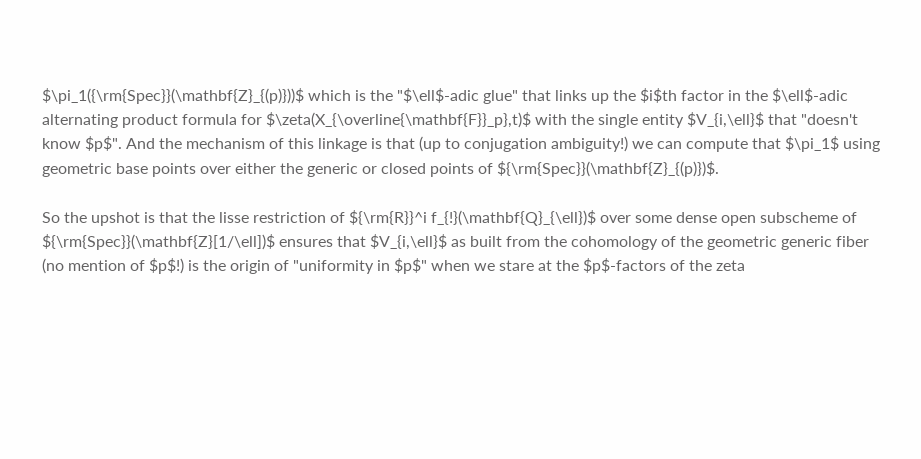$\pi_1({\rm{Spec}}(\mathbf{Z}_{(p)}))$ which is the "$\ell$-adic glue" that links up the $i$th factor in the $\ell$-adic alternating product formula for $\zeta(X_{\overline{\mathbf{F}}_p},t)$ with the single entity $V_{i,\ell}$ that "doesn't know $p$". And the mechanism of this linkage is that (up to conjugation ambiguity!) we can compute that $\pi_1$ using geometric base points over either the generic or closed points of ${\rm{Spec}}(\mathbf{Z}_{(p)})$.

So the upshot is that the lisse restriction of ${\rm{R}}^i f_{!}(\mathbf{Q}_{\ell})$ over some dense open subscheme of ${\rm{Spec}}(\mathbf{Z}[1/\ell])$ ensures that $V_{i,\ell}$ as built from the cohomology of the geometric generic fiber (no mention of $p$!) is the origin of "uniformity in $p$" when we stare at the $p$-factors of the zeta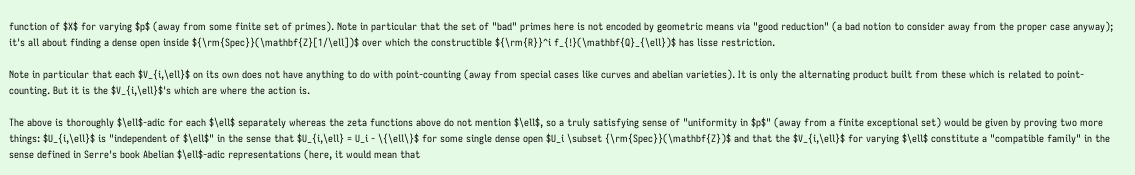function of $X$ for varying $p$ (away from some finite set of primes). Note in particular that the set of "bad" primes here is not encoded by geometric means via "good reduction" (a bad notion to consider away from the proper case anyway); it's all about finding a dense open inside ${\rm{Spec}}(\mathbf{Z}[1/\ell])$ over which the constructible ${\rm{R}}^i f_{!}(\mathbf{Q}_{\ell})$ has lisse restriction.

Note in particular that each $V_{i,\ell}$ on its own does not have anything to do with point-counting (away from special cases like curves and abelian varieties). It is only the alternating product built from these which is related to point-counting. But it is the $V_{i,\ell}$'s which are where the action is.

The above is thoroughly $\ell$-adic for each $\ell$ separately whereas the zeta functions above do not mention $\ell$, so a truly satisfying sense of "uniformity in $p$" (away from a finite exceptional set) would be given by proving two more things: $U_{i,\ell}$ is "independent of $\ell$" in the sense that $U_{i,\ell} = U_i - \{\ell\}$ for some single dense open $U_i \subset {\rm{Spec}}(\mathbf{Z})$ and that the $V_{i,\ell}$ for varying $\ell$ constitute a "compatible family" in the sense defined in Serre's book Abelian $\ell$-adic representations (here, it would mean that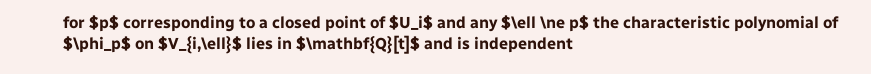for $p$ corresponding to a closed point of $U_i$ and any $\ell \ne p$ the characteristic polynomial of $\phi_p$ on $V_{i,\ell}$ lies in $\mathbf{Q}[t]$ and is independent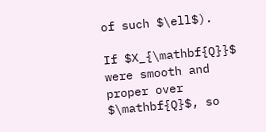of such $\ell$).

If $X_{\mathbf{Q}}$ were smooth and proper over $\mathbf{Q}$, so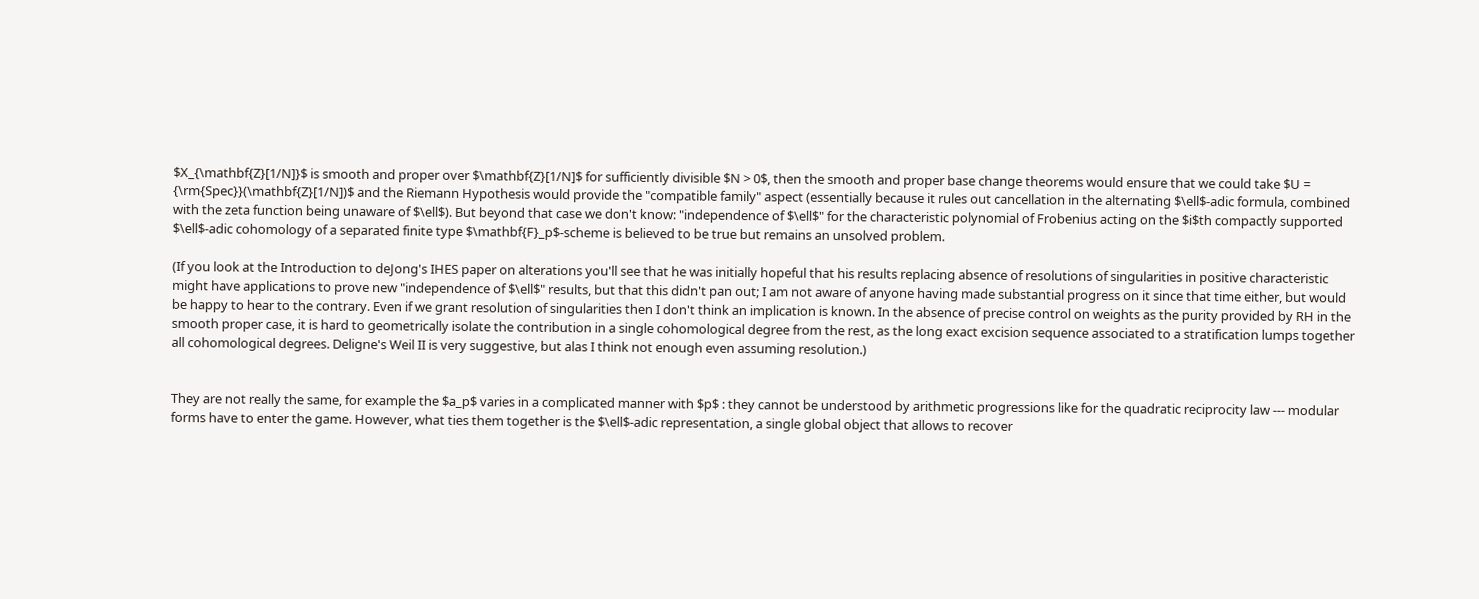$X_{\mathbf{Z}[1/N]}$ is smooth and proper over $\mathbf{Z}[1/N]$ for sufficiently divisible $N > 0$, then the smooth and proper base change theorems would ensure that we could take $U = {\rm{Spec}}(\mathbf{Z}[1/N])$ and the Riemann Hypothesis would provide the "compatible family" aspect (essentially because it rules out cancellation in the alternating $\ell$-adic formula, combined with the zeta function being unaware of $\ell$). But beyond that case we don't know: "independence of $\ell$" for the characteristic polynomial of Frobenius acting on the $i$th compactly supported $\ell$-adic cohomology of a separated finite type $\mathbf{F}_p$-scheme is believed to be true but remains an unsolved problem.

(If you look at the Introduction to deJong's IHES paper on alterations you'll see that he was initially hopeful that his results replacing absence of resolutions of singularities in positive characteristic might have applications to prove new "independence of $\ell$" results, but that this didn't pan out; I am not aware of anyone having made substantial progress on it since that time either, but would be happy to hear to the contrary. Even if we grant resolution of singularities then I don't think an implication is known. In the absence of precise control on weights as the purity provided by RH in the smooth proper case, it is hard to geometrically isolate the contribution in a single cohomological degree from the rest, as the long exact excision sequence associated to a stratification lumps together all cohomological degrees. Deligne's Weil II is very suggestive, but alas I think not enough even assuming resolution.)


They are not really the same, for example the $a_p$ varies in a complicated manner with $p$ : they cannot be understood by arithmetic progressions like for the quadratic reciprocity law --- modular forms have to enter the game. However, what ties them together is the $\ell$-adic representation, a single global object that allows to recover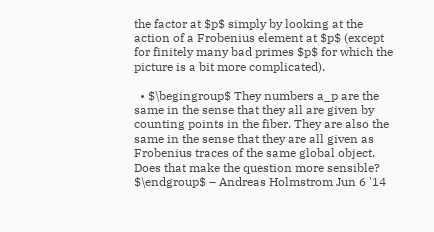the factor at $p$ simply by looking at the action of a Frobenius element at $p$ (except for finitely many bad primes $p$ for which the picture is a bit more complicated).

  • $\begingroup$ They numbers a_p are the same in the sense that they all are given by counting points in the fiber. They are also the same in the sense that they are all given as Frobenius traces of the same global object. Does that make the question more sensible? $\endgroup$ – Andreas Holmstrom Jun 6 '14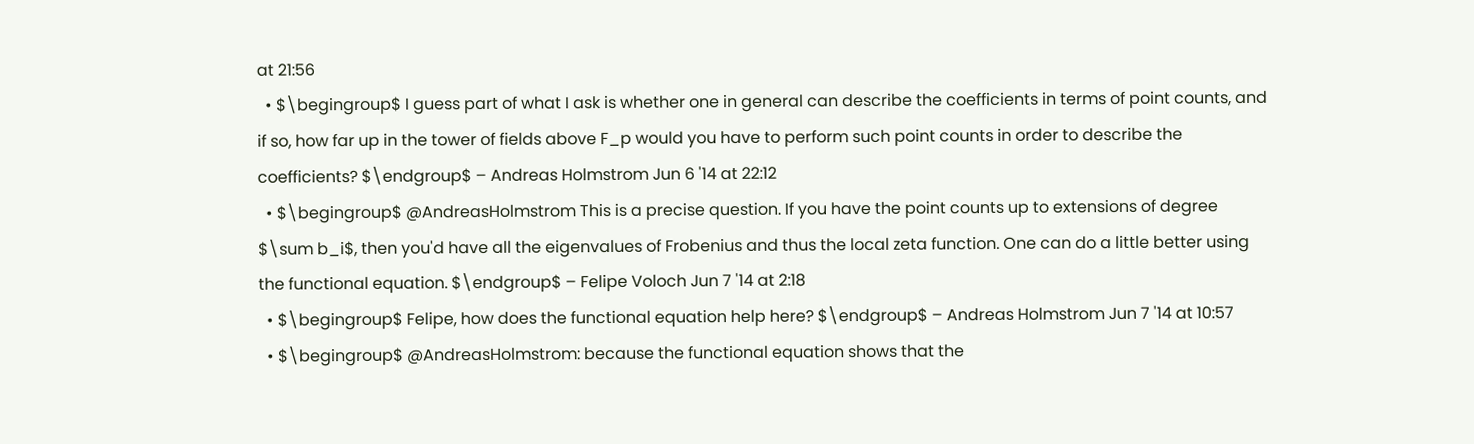at 21:56
  • $\begingroup$ I guess part of what I ask is whether one in general can describe the coefficients in terms of point counts, and if so, how far up in the tower of fields above F_p would you have to perform such point counts in order to describe the coefficients? $\endgroup$ – Andreas Holmstrom Jun 6 '14 at 22:12
  • $\begingroup$ @AndreasHolmstrom This is a precise question. If you have the point counts up to extensions of degree $\sum b_i$, then you'd have all the eigenvalues of Frobenius and thus the local zeta function. One can do a little better using the functional equation. $\endgroup$ – Felipe Voloch Jun 7 '14 at 2:18
  • $\begingroup$ Felipe, how does the functional equation help here? $\endgroup$ – Andreas Holmstrom Jun 7 '14 at 10:57
  • $\begingroup$ @AndreasHolmstrom: because the functional equation shows that the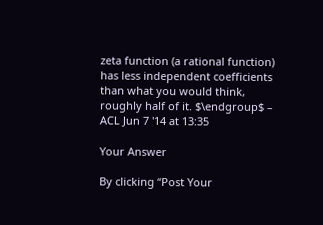zeta function (a rational function) has less independent coefficients than what you would think, roughly half of it. $\endgroup$ – ACL Jun 7 '14 at 13:35

Your Answer

By clicking “Post Your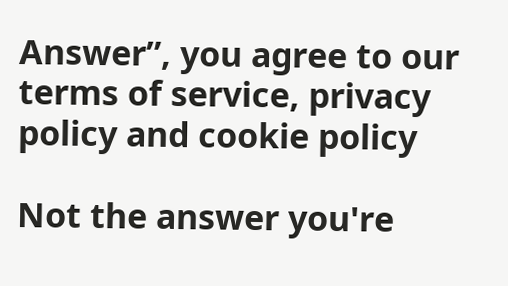Answer”, you agree to our terms of service, privacy policy and cookie policy

Not the answer you're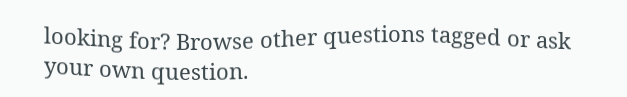looking for? Browse other questions tagged or ask your own question.